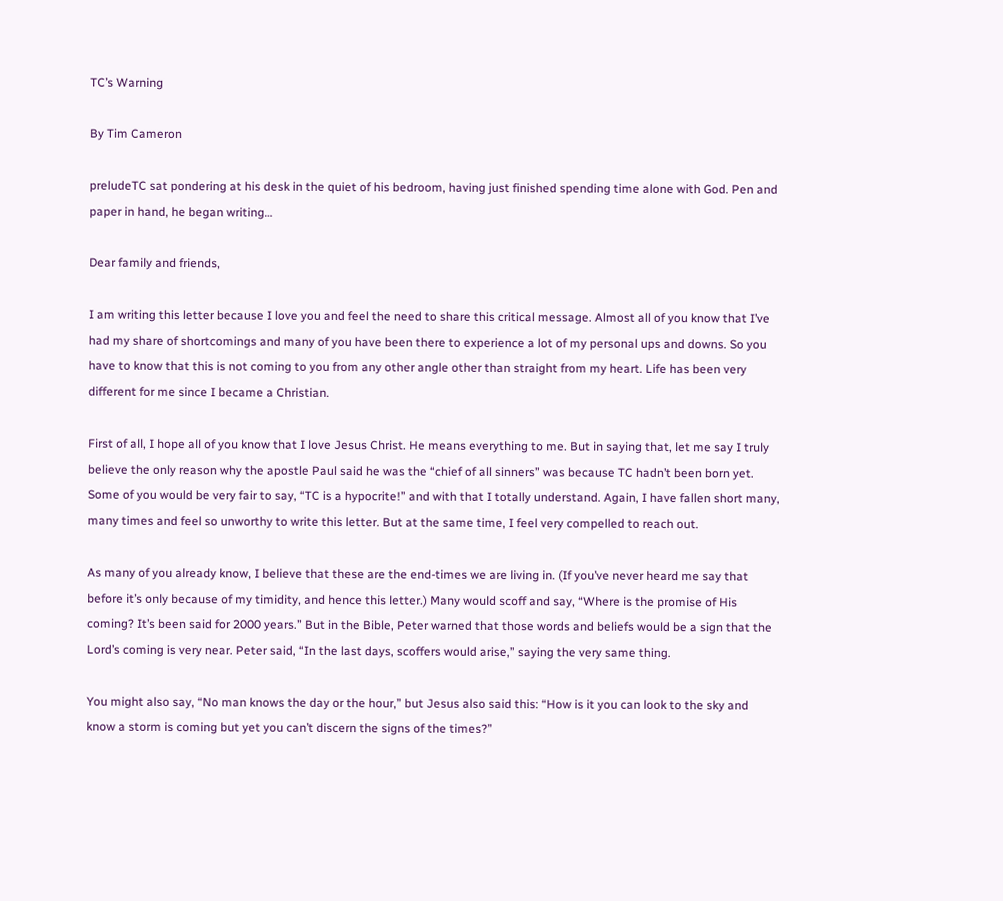TC’s Warning

By Tim Cameron

preludeTC sat pondering at his desk in the quiet of his bedroom, having just finished spending time alone with God. Pen and paper in hand, he began writing…

Dear family and friends,

I am writing this letter because I love you and feel the need to share this critical message. Almost all of you know that I’ve had my share of shortcomings and many of you have been there to experience a lot of my personal ups and downs. So you have to know that this is not coming to you from any other angle other than straight from my heart. Life has been very different for me since I became a Christian.

First of all, I hope all of you know that I love Jesus Christ. He means everything to me. But in saying that, let me say I truly believe the only reason why the apostle Paul said he was the “chief of all sinners” was because TC hadn’t been born yet. Some of you would be very fair to say, “TC is a hypocrite!” and with that I totally understand. Again, I have fallen short many, many times and feel so unworthy to write this letter. But at the same time, I feel very compelled to reach out.

As many of you already know, I believe that these are the end-times we are living in. (If you’ve never heard me say that before it’s only because of my timidity, and hence this letter.) Many would scoff and say, “Where is the promise of His coming? It’s been said for 2000 years.” But in the Bible, Peter warned that those words and beliefs would be a sign that the Lord’s coming is very near. Peter said, “In the last days, scoffers would arise,” saying the very same thing.

You might also say, “No man knows the day or the hour,” but Jesus also said this: “How is it you can look to the sky and know a storm is coming but yet you can’t discern the signs of the times?”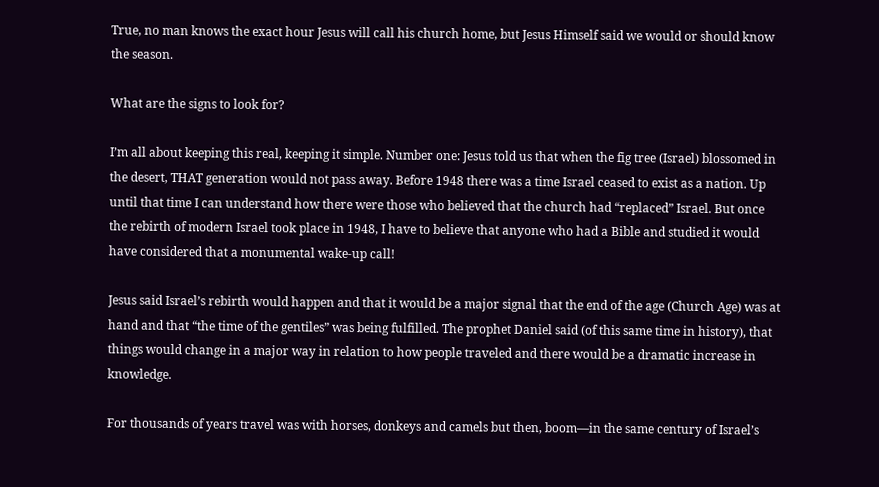True, no man knows the exact hour Jesus will call his church home, but Jesus Himself said we would or should know the season.

What are the signs to look for?

I’m all about keeping this real, keeping it simple. Number one: Jesus told us that when the fig tree (Israel) blossomed in the desert, THAT generation would not pass away. Before 1948 there was a time Israel ceased to exist as a nation. Up until that time I can understand how there were those who believed that the church had “replaced” Israel. But once the rebirth of modern Israel took place in 1948, I have to believe that anyone who had a Bible and studied it would have considered that a monumental wake-up call!

Jesus said Israel’s rebirth would happen and that it would be a major signal that the end of the age (Church Age) was at hand and that “the time of the gentiles” was being fulfilled. The prophet Daniel said (of this same time in history), that things would change in a major way in relation to how people traveled and there would be a dramatic increase in knowledge.

For thousands of years travel was with horses, donkeys and camels but then, boom—in the same century of Israel’s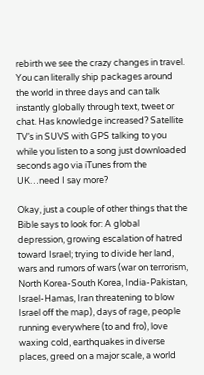rebirth we see the crazy changes in travel. You can literally ship packages around the world in three days and can talk instantly globally through text, tweet or chat. Has knowledge increased? Satellite TV’s in SUVS with GPS talking to you while you listen to a song just downloaded seconds ago via iTunes from the UK…need I say more?

Okay, just a couple of other things that the Bible says to look for: A global depression, growing escalation of hatred toward Israel; trying to divide her land, wars and rumors of wars (war on terrorism, North Korea-South Korea, India-Pakistan, Israel-Hamas, Iran threatening to blow Israel off the map), days of rage, people running everywhere (to and fro), love waxing cold, earthquakes in diverse places, greed on a major scale, a world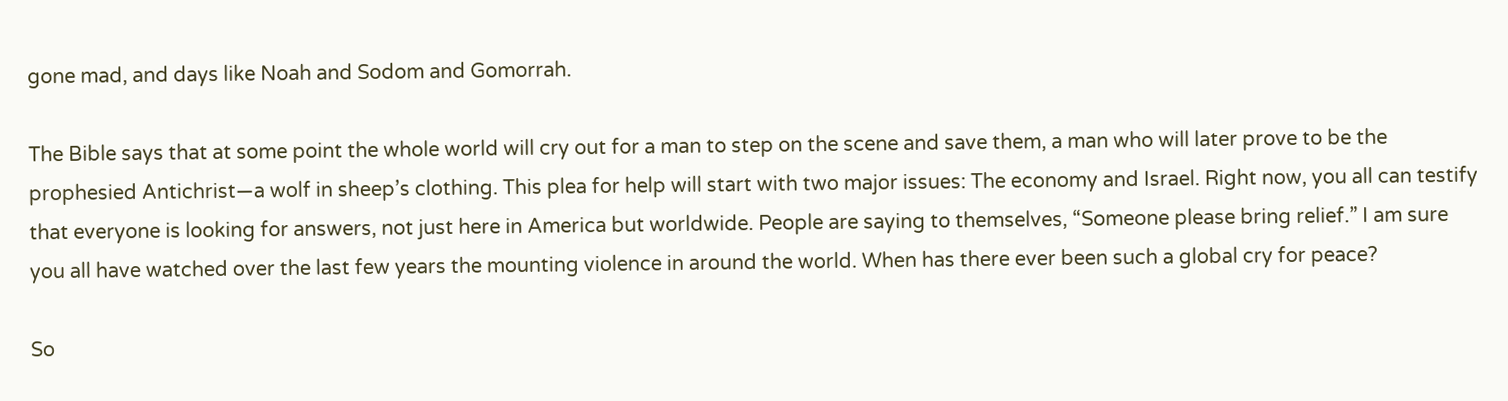gone mad, and days like Noah and Sodom and Gomorrah.

The Bible says that at some point the whole world will cry out for a man to step on the scene and save them, a man who will later prove to be the prophesied Antichrist—a wolf in sheep’s clothing. This plea for help will start with two major issues: The economy and Israel. Right now, you all can testify that everyone is looking for answers, not just here in America but worldwide. People are saying to themselves, “Someone please bring relief.” I am sure you all have watched over the last few years the mounting violence in around the world. When has there ever been such a global cry for peace?

So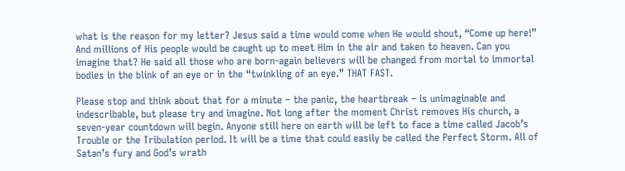what is the reason for my letter? Jesus said a time would come when He would shout, “Come up here!” And millions of His people would be caught up to meet Him in the air and taken to heaven. Can you imagine that? He said all those who are born-again believers will be changed from mortal to immortal bodies in the blink of an eye or in the “twinkling of an eye.” THAT FAST.

Please stop and think about that for a minute – the panic, the heartbreak – is unimaginable and indescribable, but please try and imagine. Not long after the moment Christ removes His church, a seven-year countdown will begin. Anyone still here on earth will be left to face a time called Jacob’s Trouble or the Tribulation period. It will be a time that could easily be called the Perfect Storm. All of Satan’s fury and God’s wrath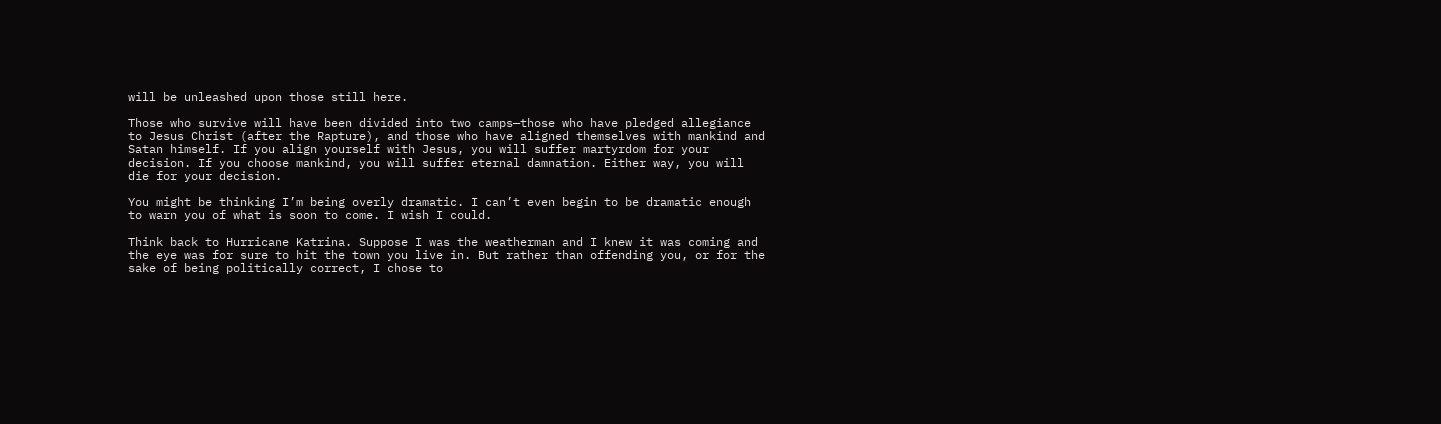will be unleashed upon those still here.

Those who survive will have been divided into two camps—those who have pledged allegiance to Jesus Christ (after the Rapture), and those who have aligned themselves with mankind and Satan himself. If you align yourself with Jesus, you will suffer martyrdom for your decision. If you choose mankind, you will suffer eternal damnation. Either way, you will die for your decision.

You might be thinking I’m being overly dramatic. I can’t even begin to be dramatic enough to warn you of what is soon to come. I wish I could.

Think back to Hurricane Katrina. Suppose I was the weatherman and I knew it was coming and the eye was for sure to hit the town you live in. But rather than offending you, or for the sake of being politically correct, I chose to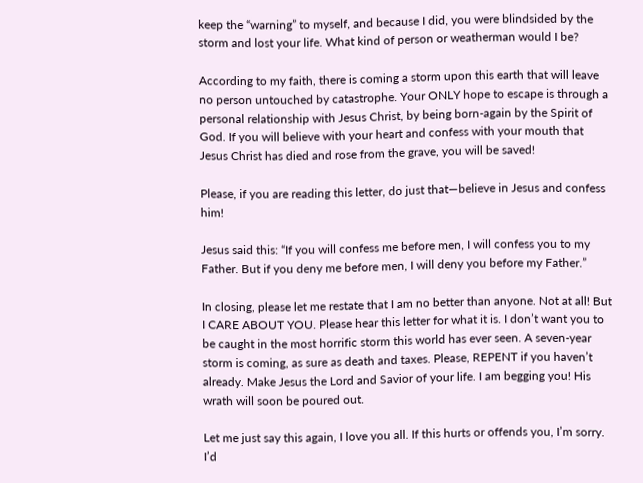keep the “warning” to myself, and because I did, you were blindsided by the storm and lost your life. What kind of person or weatherman would I be?

According to my faith, there is coming a storm upon this earth that will leave no person untouched by catastrophe. Your ONLY hope to escape is through a personal relationship with Jesus Christ, by being born-again by the Spirit of God. If you will believe with your heart and confess with your mouth that Jesus Christ has died and rose from the grave, you will be saved!

Please, if you are reading this letter, do just that—believe in Jesus and confess him!

Jesus said this: “If you will confess me before men, I will confess you to my Father. But if you deny me before men, I will deny you before my Father.”

In closing, please let me restate that I am no better than anyone. Not at all! But I CARE ABOUT YOU. Please hear this letter for what it is. I don’t want you to be caught in the most horrific storm this world has ever seen. A seven-year storm is coming, as sure as death and taxes. Please, REPENT if you haven’t already. Make Jesus the Lord and Savior of your life. I am begging you! His wrath will soon be poured out.

Let me just say this again, I love you all. If this hurts or offends you, I’m sorry. I’d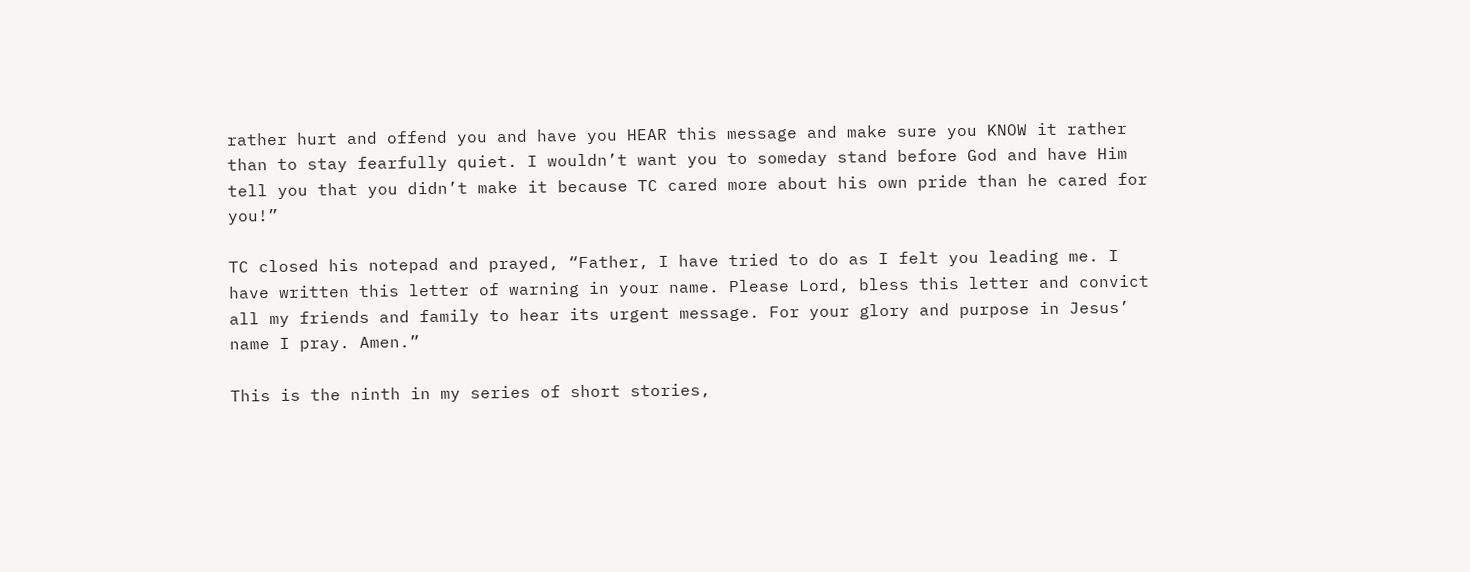rather hurt and offend you and have you HEAR this message and make sure you KNOW it rather than to stay fearfully quiet. I wouldn’t want you to someday stand before God and have Him tell you that you didn’t make it because TC cared more about his own pride than he cared for you!”

TC closed his notepad and prayed, “Father, I have tried to do as I felt you leading me. I have written this letter of warning in your name. Please Lord, bless this letter and convict all my friends and family to hear its urgent message. For your glory and purpose in Jesus’ name I pray. Amen.”

This is the ninth in my series of short stories,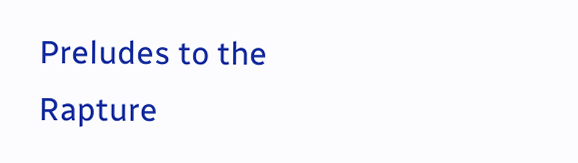Preludes to the Rapture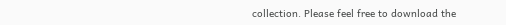collection. Please feel free to download the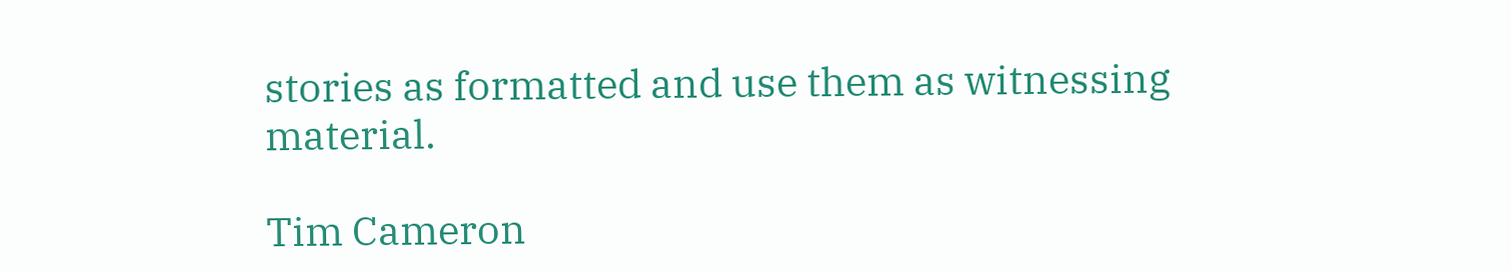stories as formatted and use them as witnessing material.

Tim Cameron